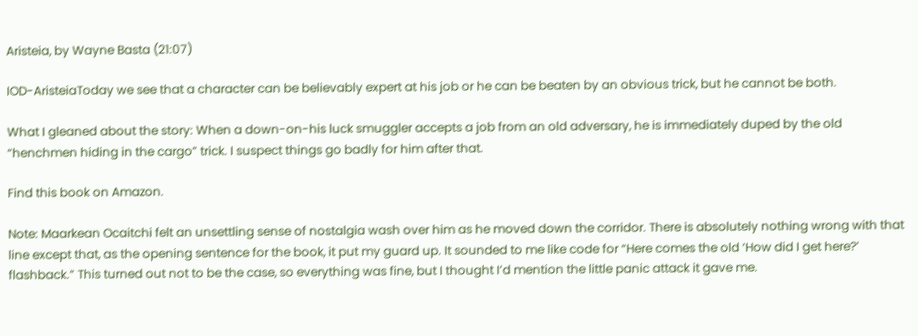Aristeia, by Wayne Basta (21:07)

IOD-AristeiaToday we see that a character can be believably expert at his job or he can be beaten by an obvious trick, but he cannot be both.

What I gleaned about the story: When a down-on-his luck smuggler accepts a job from an old adversary, he is immediately duped by the old “henchmen hiding in the cargo” trick. I suspect things go badly for him after that.

Find this book on Amazon.

Note: Maarkean Ocaitchi felt an unsettling sense of nostalgia wash over him as he moved down the corridor. There is absolutely nothing wrong with that line except that, as the opening sentence for the book, it put my guard up. It sounded to me like code for “Here comes the old ‘How did I get here?’ flashback.” This turned out not to be the case, so everything was fine, but I thought I’d mention the little panic attack it gave me.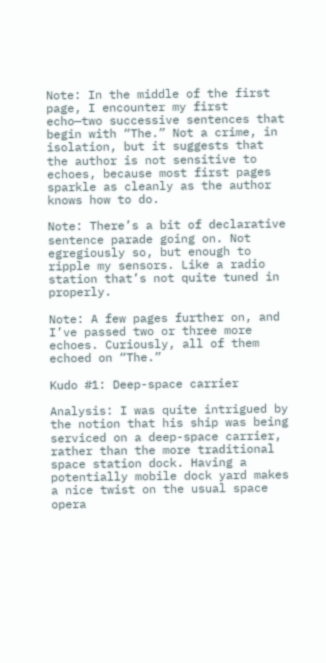Note: In the middle of the first page, I encounter my first echo—two successive sentences that begin with “The.” Not a crime, in isolation, but it suggests that the author is not sensitive to echoes, because most first pages sparkle as cleanly as the author knows how to do.

Note: There’s a bit of declarative sentence parade going on. Not egregiously so, but enough to ripple my sensors. Like a radio station that’s not quite tuned in properly.

Note: A few pages further on, and I’ve passed two or three more echoes. Curiously, all of them echoed on “The.”

Kudo #1: Deep-space carrier

Analysis: I was quite intrigued by the notion that his ship was being serviced on a deep-space carrier, rather than the more traditional space station dock. Having a potentially mobile dock yard makes a nice twist on the usual space opera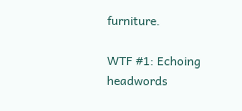furniture.

WTF #1: Echoing headwords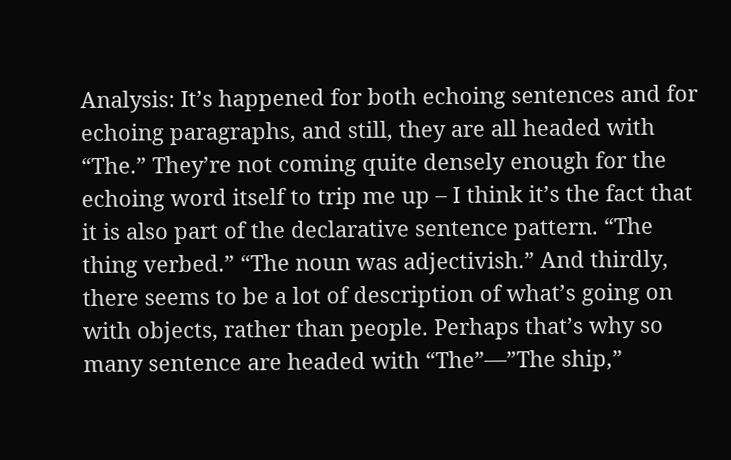Analysis: It’s happened for both echoing sentences and for echoing paragraphs, and still, they are all headed with “The.” They’re not coming quite densely enough for the echoing word itself to trip me up – I think it’s the fact that it is also part of the declarative sentence pattern. “The thing verbed.” “The noun was adjectivish.” And thirdly, there seems to be a lot of description of what’s going on with objects, rather than people. Perhaps that’s why so many sentence are headed with “The”—”The ship,”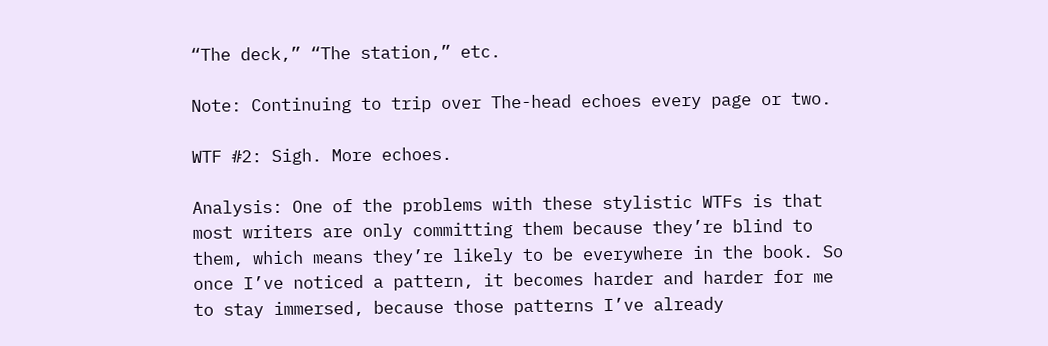“The deck,” “The station,” etc.

Note: Continuing to trip over The-head echoes every page or two.

WTF #2: Sigh. More echoes.

Analysis: One of the problems with these stylistic WTFs is that most writers are only committing them because they’re blind to them, which means they’re likely to be everywhere in the book. So once I’ve noticed a pattern, it becomes harder and harder for me to stay immersed, because those patterns I’ve already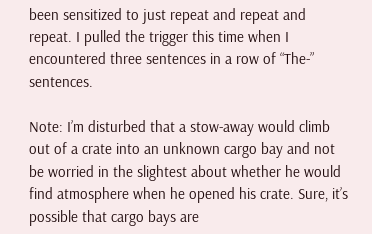been sensitized to just repeat and repeat and repeat. I pulled the trigger this time when I encountered three sentences in a row of “The-” sentences.

Note: I’m disturbed that a stow-away would climb out of a crate into an unknown cargo bay and not be worried in the slightest about whether he would find atmosphere when he opened his crate. Sure, it’s possible that cargo bays are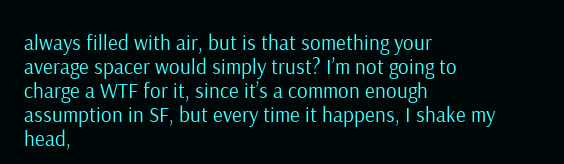always filled with air, but is that something your average spacer would simply trust? I’m not going to charge a WTF for it, since it’s a common enough assumption in SF, but every time it happens, I shake my head,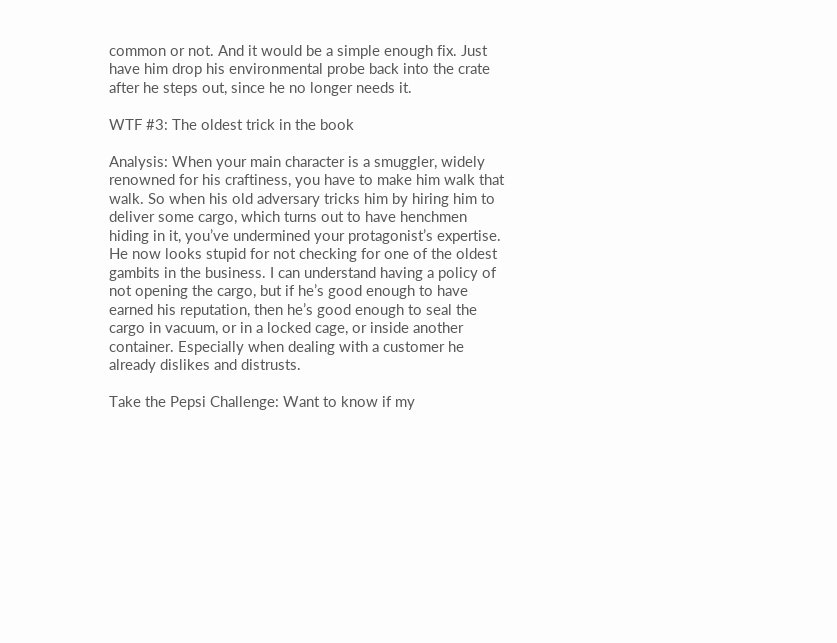common or not. And it would be a simple enough fix. Just have him drop his environmental probe back into the crate after he steps out, since he no longer needs it.

WTF #3: The oldest trick in the book

Analysis: When your main character is a smuggler, widely renowned for his craftiness, you have to make him walk that walk. So when his old adversary tricks him by hiring him to deliver some cargo, which turns out to have henchmen hiding in it, you’ve undermined your protagonist’s expertise. He now looks stupid for not checking for one of the oldest gambits in the business. I can understand having a policy of not opening the cargo, but if he’s good enough to have earned his reputation, then he’s good enough to seal the cargo in vacuum, or in a locked cage, or inside another container. Especially when dealing with a customer he already dislikes and distrusts.

Take the Pepsi Challenge: Want to know if my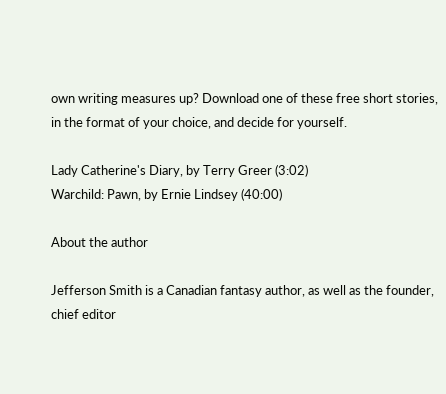own writing measures up? Download one of these free short stories, in the format of your choice, and decide for yourself.

Lady Catherine's Diary, by Terry Greer (3:02)
Warchild: Pawn, by Ernie Lindsey (40:00)

About the author

Jefferson Smith is a Canadian fantasy author, as well as the founder, chief editor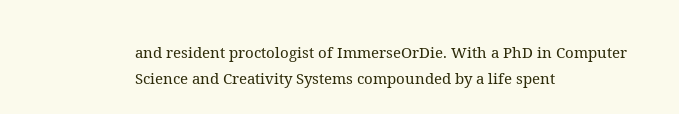and resident proctologist of ImmerseOrDie. With a PhD in Computer Science and Creativity Systems compounded by a life spent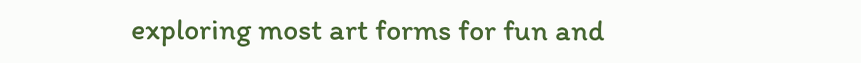exploring most art forms for fun and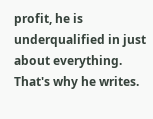profit, he is underqualified in just about everything. That's why he writes.